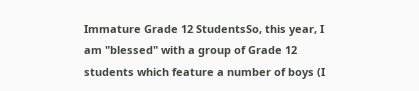Immature Grade 12 StudentsSo, this year, I am "blessed" with a group of Grade 12 students which feature a number of boys (I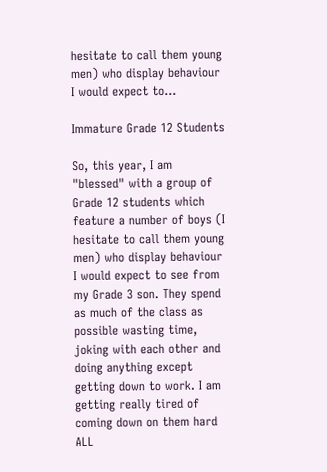hesitate to call them young men) who display behaviour I would expect to...

Immature Grade 12 Students

So, this year, I am "blessed" with a group of Grade 12 students which feature a number of boys (I hesitate to call them young men) who display behaviour I would expect to see from my Grade 3 son. They spend as much of the class as possible wasting time, joking with each other and doing anything except getting down to work. I am getting really tired of coming down on them hard ALL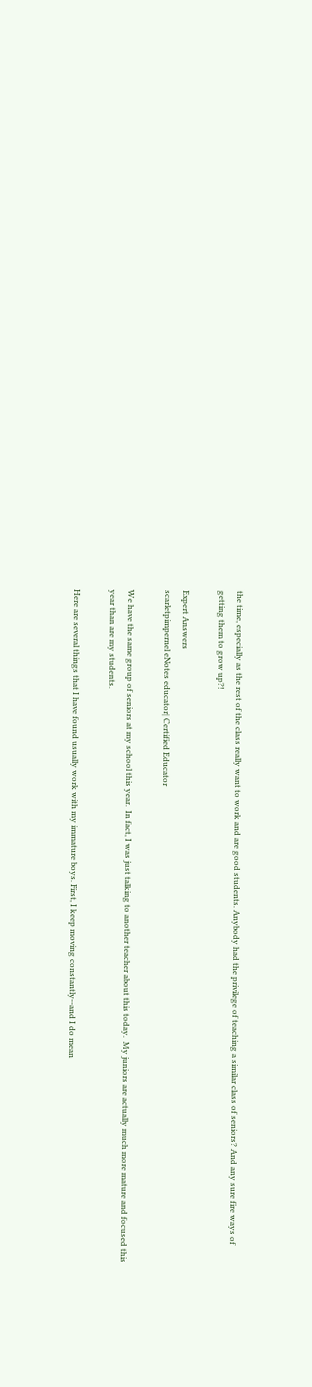the time, especially as the rest of the class really want to work and are good students. Anybody had the privilege of teaching a similar class of seniors? And any sure fire ways of getting them to grow up?!

Expert Answers
scarletpimpernel eNotes educator| Certified Educator

We have the same group of seniors at my school this year.  In fact, I was just talking to another teacher about this today.  My juniors are actually much more mature and focused this year than are my students.

Here are several things that I have found usually work with my immature boys. First, I keep moving constantly--and I do mean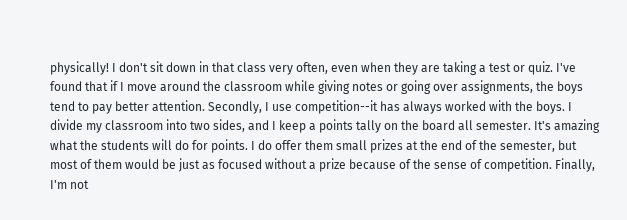physically! I don't sit down in that class very often, even when they are taking a test or quiz. I've found that if I move around the classroom while giving notes or going over assignments, the boys tend to pay better attention. Secondly, I use competition--it has always worked with the boys. I divide my classroom into two sides, and I keep a points tally on the board all semester. It's amazing what the students will do for points. I do offer them small prizes at the end of the semester, but most of them would be just as focused without a prize because of the sense of competition. Finally, I'm not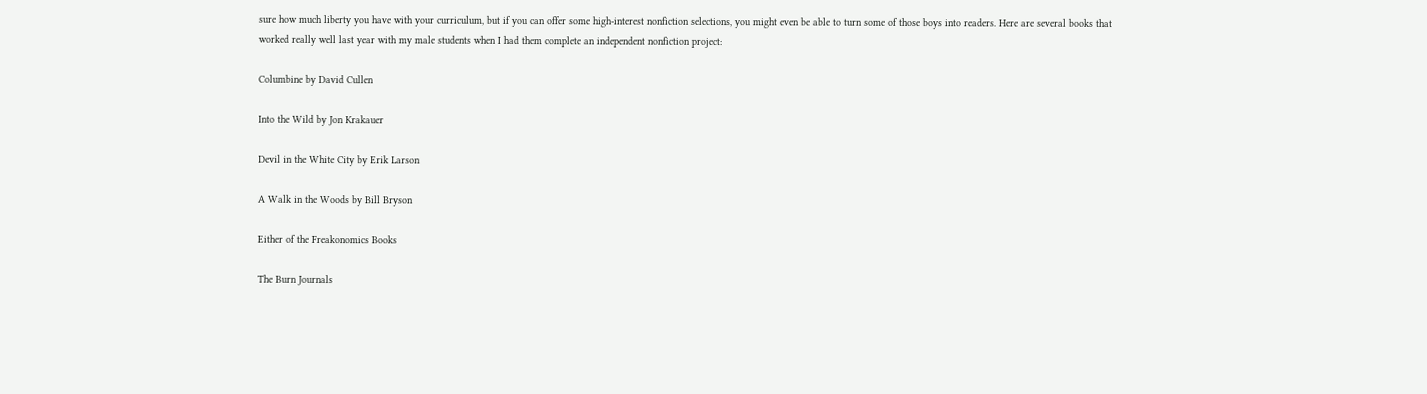sure how much liberty you have with your curriculum, but if you can offer some high-interest nonfiction selections, you might even be able to turn some of those boys into readers. Here are several books that worked really well last year with my male students when I had them complete an independent nonfiction project:

Columbine by David Cullen

Into the Wild by Jon Krakauer

Devil in the White City by Erik Larson

A Walk in the Woods by Bill Bryson

Either of the Freakonomics Books

The Burn Journals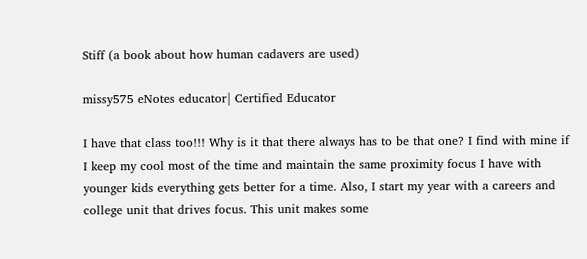Stiff (a book about how human cadavers are used)

missy575 eNotes educator| Certified Educator

I have that class too!!! Why is it that there always has to be that one? I find with mine if I keep my cool most of the time and maintain the same proximity focus I have with younger kids everything gets better for a time. Also, I start my year with a careers and college unit that drives focus. This unit makes some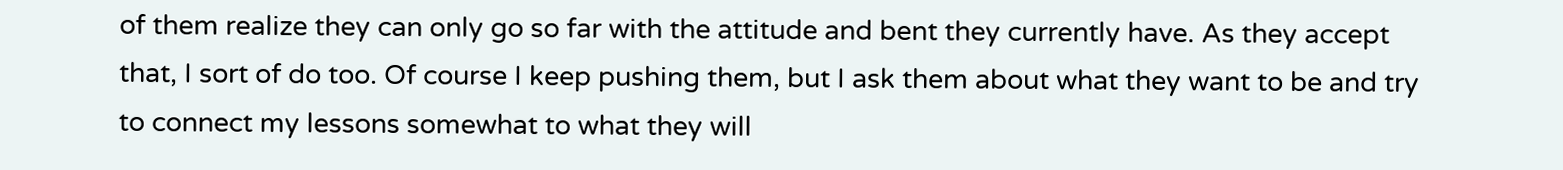of them realize they can only go so far with the attitude and bent they currently have. As they accept that, I sort of do too. Of course I keep pushing them, but I ask them about what they want to be and try to connect my lessons somewhat to what they will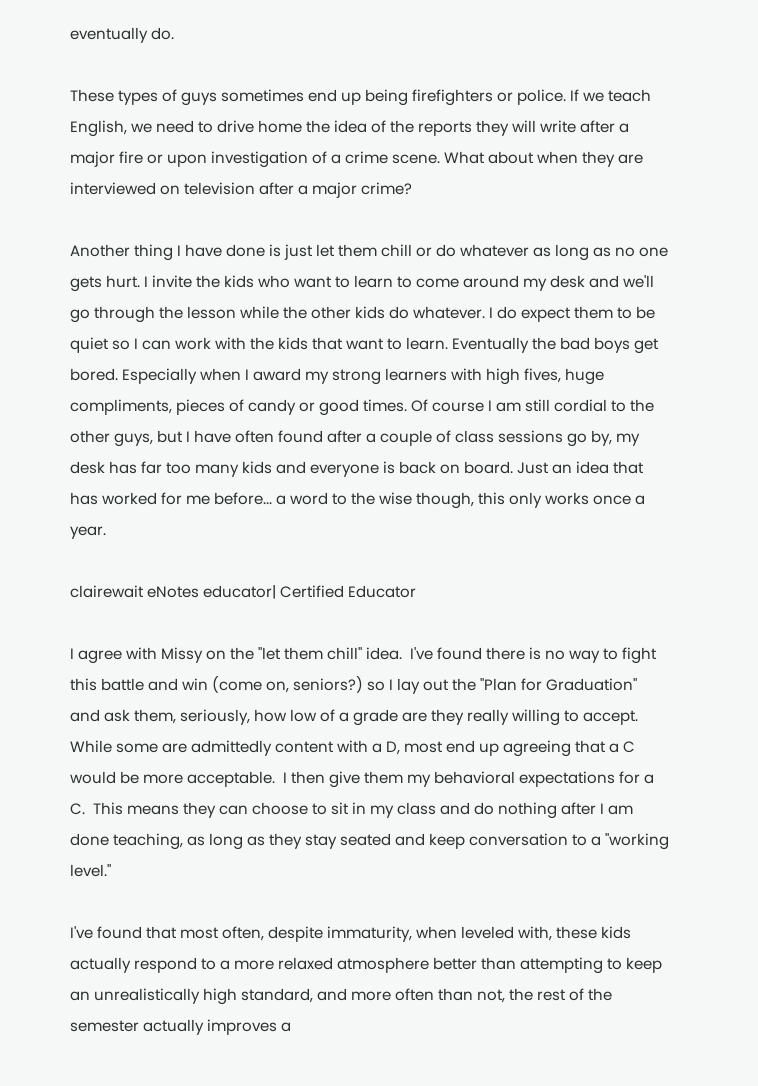eventually do.

These types of guys sometimes end up being firefighters or police. If we teach English, we need to drive home the idea of the reports they will write after a major fire or upon investigation of a crime scene. What about when they are interviewed on television after a major crime?

Another thing I have done is just let them chill or do whatever as long as no one gets hurt. I invite the kids who want to learn to come around my desk and we'll go through the lesson while the other kids do whatever. I do expect them to be quiet so I can work with the kids that want to learn. Eventually the bad boys get bored. Especially when I award my strong learners with high fives, huge compliments, pieces of candy or good times. Of course I am still cordial to the other guys, but I have often found after a couple of class sessions go by, my desk has far too many kids and everyone is back on board. Just an idea that has worked for me before... a word to the wise though, this only works once a year.

clairewait eNotes educator| Certified Educator

I agree with Missy on the "let them chill" idea.  I've found there is no way to fight this battle and win (come on, seniors?) so I lay out the "Plan for Graduation" and ask them, seriously, how low of a grade are they really willing to accept.  While some are admittedly content with a D, most end up agreeing that a C would be more acceptable.  I then give them my behavioral expectations for a C.  This means they can choose to sit in my class and do nothing after I am done teaching, as long as they stay seated and keep conversation to a "working level."

I've found that most often, despite immaturity, when leveled with, these kids actually respond to a more relaxed atmosphere better than attempting to keep an unrealistically high standard, and more often than not, the rest of the semester actually improves a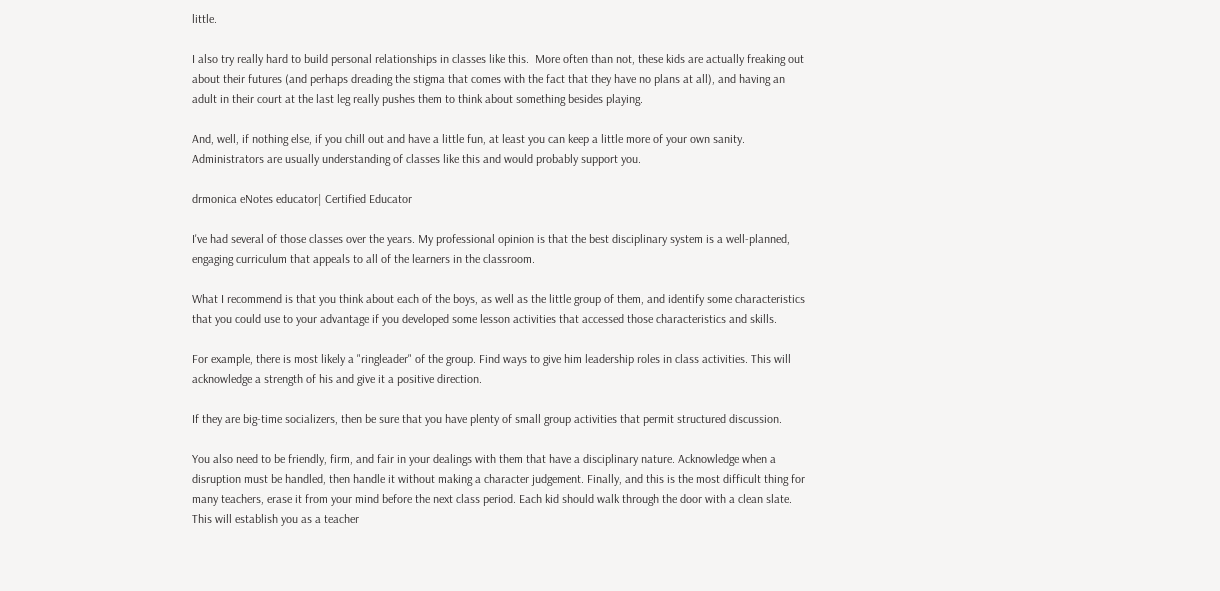little.

I also try really hard to build personal relationships in classes like this.  More often than not, these kids are actually freaking out about their futures (and perhaps dreading the stigma that comes with the fact that they have no plans at all), and having an adult in their court at the last leg really pushes them to think about something besides playing.

And, well, if nothing else, if you chill out and have a little fun, at least you can keep a little more of your own sanity.  Administrators are usually understanding of classes like this and would probably support you.

drmonica eNotes educator| Certified Educator

I've had several of those classes over the years. My professional opinion is that the best disciplinary system is a well-planned, engaging curriculum that appeals to all of the learners in the classroom.

What I recommend is that you think about each of the boys, as well as the little group of them, and identify some characteristics that you could use to your advantage if you developed some lesson activities that accessed those characteristics and skills.

For example, there is most likely a "ringleader" of the group. Find ways to give him leadership roles in class activities. This will acknowledge a strength of his and give it a positive direction.

If they are big-time socializers, then be sure that you have plenty of small group activities that permit structured discussion.

You also need to be friendly, firm, and fair in your dealings with them that have a disciplinary nature. Acknowledge when a disruption must be handled, then handle it without making a character judgement. Finally, and this is the most difficult thing for many teachers, erase it from your mind before the next class period. Each kid should walk through the door with a clean slate. This will establish you as a teacher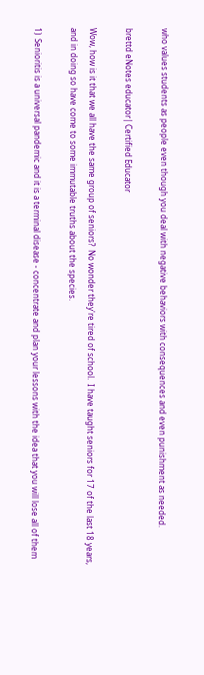who values students as people even though you deal with negative behaviors with consequences and even punishment as needed.

brettd eNotes educator| Certified Educator

Wow, how is it that we all have the same group of seniors?  No wonder they're tired of school.  I have taught seniors for 17 of the last 18 years, and in doing so have come to some immutable truths about the species.

1)  Senioritis is a universal pandemic and it is a terminal disease - concentrate and plan your lessons with the idea that you will lose all of them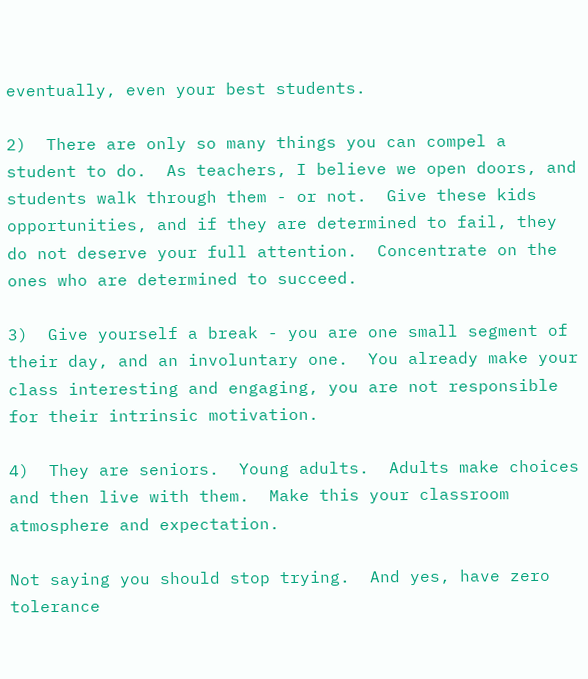eventually, even your best students.

2)  There are only so many things you can compel a student to do.  As teachers, I believe we open doors, and students walk through them - or not.  Give these kids opportunities, and if they are determined to fail, they do not deserve your full attention.  Concentrate on the ones who are determined to succeed.

3)  Give yourself a break - you are one small segment of their day, and an involuntary one.  You already make your class interesting and engaging, you are not responsible for their intrinsic motivation.

4)  They are seniors.  Young adults.  Adults make choices and then live with them.  Make this your classroom atmosphere and expectation.

Not saying you should stop trying.  And yes, have zero tolerance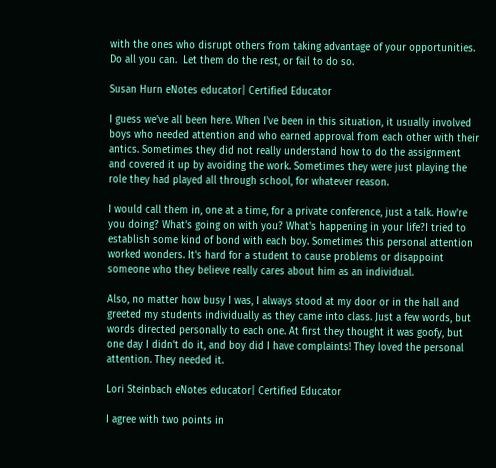with the ones who disrupt others from taking advantage of your opportunities.  Do all you can.  Let them do the rest, or fail to do so.

Susan Hurn eNotes educator| Certified Educator

I guess we've all been here. When I've been in this situation, it usually involved boys who needed attention and who earned approval from each other with their antics. Sometimes they did not really understand how to do the assignment and covered it up by avoiding the work. Sometimes they were just playing the role they had played all through school, for whatever reason.

I would call them in, one at a time, for a private conference, just a talk. How're you doing? What's going on with you? What's happening in your life?I tried to establish some kind of bond with each boy. Sometimes this personal attention worked wonders. It's hard for a student to cause problems or disappoint someone who they believe really cares about him as an individual.

Also, no matter how busy I was, I always stood at my door or in the hall and greeted my students individually as they came into class. Just a few words, but words directed personally to each one. At first they thought it was goofy, but one day I didn't do it, and boy did I have complaints! They loved the personal attention. They needed it.

Lori Steinbach eNotes educator| Certified Educator

I agree with two points in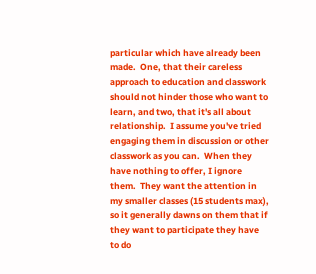particular which have already been made.  One, that their careless approach to education and classwork should not hinder those who want to learn, and two, that it's all about relationship.  I assume you've tried engaging them in discussion or other classwork as you can.  When they have nothing to offer, I ignore them.  They want the attention in my smaller classes (15 students max), so it generally dawns on them that if they want to participate they have to do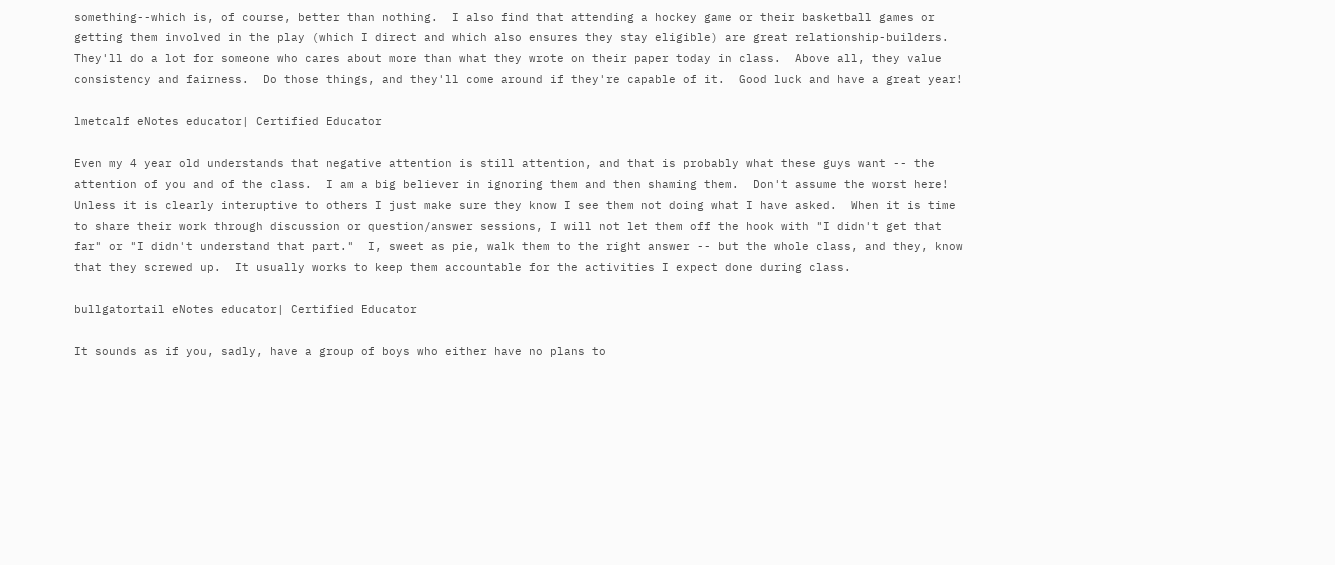something--which is, of course, better than nothing.  I also find that attending a hockey game or their basketball games or getting them involved in the play (which I direct and which also ensures they stay eligible) are great relationship-builders.  They'll do a lot for someone who cares about more than what they wrote on their paper today in class.  Above all, they value consistency and fairness.  Do those things, and they'll come around if they're capable of it.  Good luck and have a great year!

lmetcalf eNotes educator| Certified Educator

Even my 4 year old understands that negative attention is still attention, and that is probably what these guys want -- the attention of you and of the class.  I am a big believer in ignoring them and then shaming them.  Don't assume the worst here!  Unless it is clearly interuptive to others I just make sure they know I see them not doing what I have asked.  When it is time to share their work through discussion or question/answer sessions, I will not let them off the hook with "I didn't get that far" or "I didn't understand that part."  I, sweet as pie, walk them to the right answer -- but the whole class, and they, know that they screwed up.  It usually works to keep them accountable for the activities I expect done during class.

bullgatortail eNotes educator| Certified Educator

It sounds as if you, sadly, have a group of boys who either have no plans to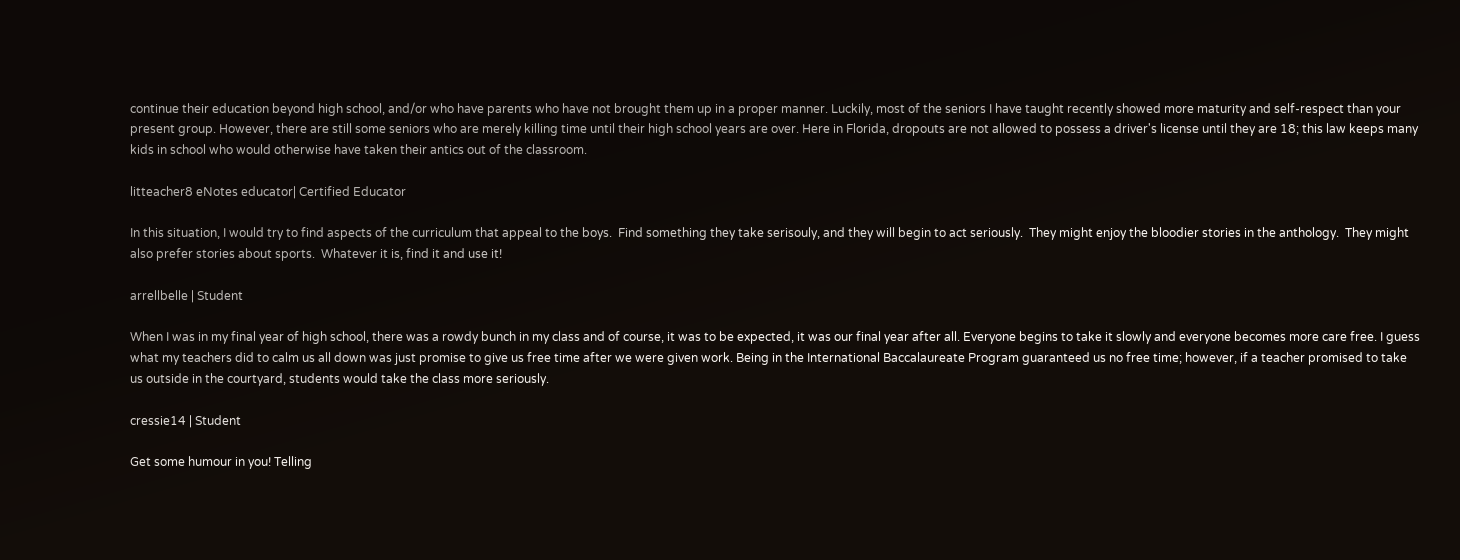continue their education beyond high school, and/or who have parents who have not brought them up in a proper manner. Luckily, most of the seniors I have taught recently showed more maturity and self-respect than your present group. However, there are still some seniors who are merely killing time until their high school years are over. Here in Florida, dropouts are not allowed to possess a driver's license until they are 18; this law keeps many kids in school who would otherwise have taken their antics out of the classroom.

litteacher8 eNotes educator| Certified Educator

In this situation, I would try to find aspects of the curriculum that appeal to the boys.  Find something they take serisouly, and they will begin to act seriously.  They might enjoy the bloodier stories in the anthology.  They might also prefer stories about sports.  Whatever it is, find it and use it!

arrellbelle | Student

When I was in my final year of high school, there was a rowdy bunch in my class and of course, it was to be expected, it was our final year after all. Everyone begins to take it slowly and everyone becomes more care free. I guess what my teachers did to calm us all down was just promise to give us free time after we were given work. Being in the International Baccalaureate Program guaranteed us no free time; however, if a teacher promised to take us outside in the courtyard, students would take the class more seriously.

cressie14 | Student

Get some humour in you! Telling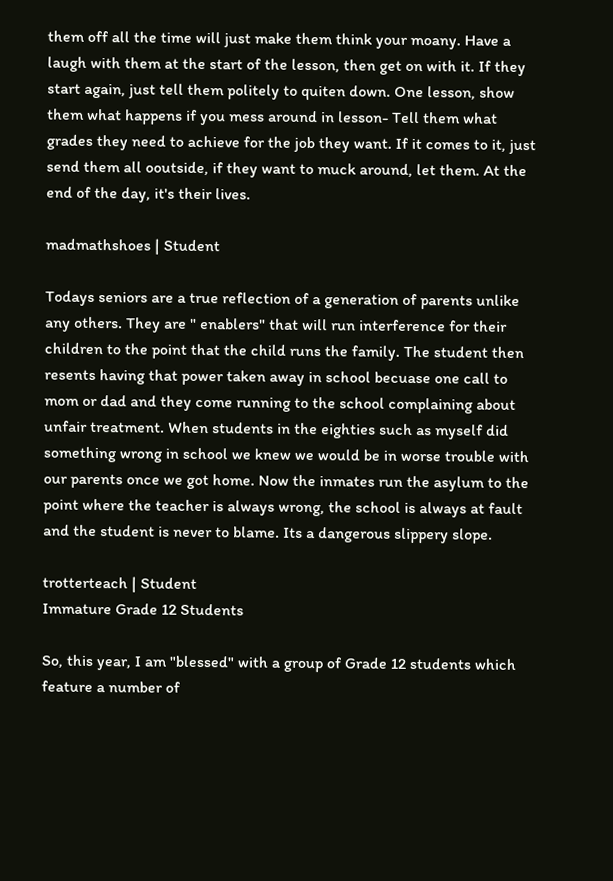them off all the time will just make them think your moany. Have a laugh with them at the start of the lesson, then get on with it. If they start again, just tell them politely to quiten down. One lesson, show them what happens if you mess around in lesson- Tell them what grades they need to achieve for the job they want. If it comes to it, just send them all ooutside, if they want to muck around, let them. At the end of the day, it's their lives.

madmathshoes | Student

Todays seniors are a true reflection of a generation of parents unlike any others. They are " enablers" that will run interference for their children to the point that the child runs the family. The student then resents having that power taken away in school becuase one call to mom or dad and they come running to the school complaining about unfair treatment. When students in the eighties such as myself did something wrong in school we knew we would be in worse trouble with our parents once we got home. Now the inmates run the asylum to the point where the teacher is always wrong, the school is always at fault and the student is never to blame. Its a dangerous slippery slope.

trotterteach | Student
Immature Grade 12 Students

So, this year, I am "blessed" with a group of Grade 12 students which feature a number of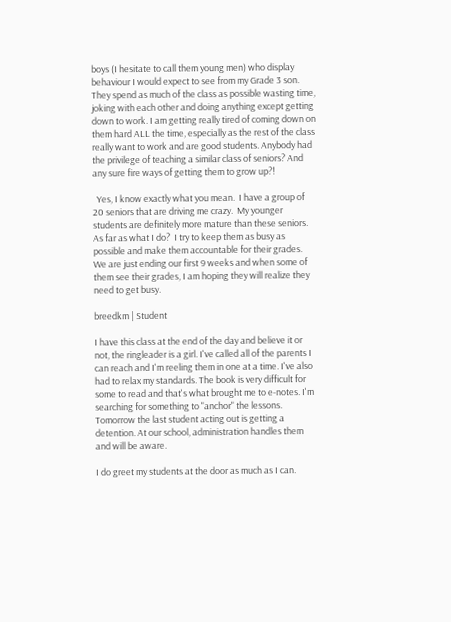boys (I hesitate to call them young men) who display behaviour I would expect to see from my Grade 3 son. They spend as much of the class as possible wasting time, joking with each other and doing anything except getting down to work. I am getting really tired of coming down on them hard ALL the time, especially as the rest of the class really want to work and are good students. Anybody had the privilege of teaching a similar class of seniors? And any sure fire ways of getting them to grow up?!

  Yes, I know exactly what you mean.  I have a group of 20 seniors that are driving me crazy.  My younger students are definitely more mature than these seniors.  As far as what I do?  I try to keep them as busy as possible and make them accountable for their grades.  We are just ending our first 9 weeks and when some of them see their grades, I am hoping they will realize they need to get busy.

breedkm | Student

I have this class at the end of the day and believe it or not, the ringleader is a girl. I've called all of the parents I can reach and I'm reeling them in one at a time. I've also had to relax my standards. The book is very difficult for some to read and that's what brought me to e-notes. I'm searching for something to "anchor" the lessons. Tomorrow the last student acting out is getting a detention. At our school, administration handles them and will be aware.

I do greet my students at the door as much as I can.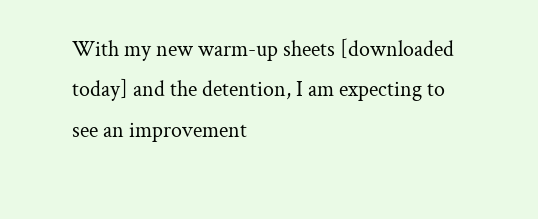With my new warm-up sheets [downloaded today] and the detention, I am expecting to see an improvement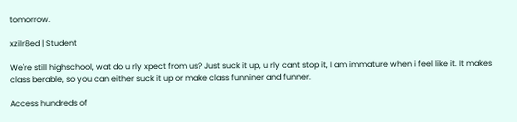tomorrow.

xzilr8ed | Student

We're still highschool, wat do u rly xpect from us? Just suck it up, u rly cant stop it, I am immature when i feel like it. It makes class berable, so you can either suck it up or make class funniner and funner.

Access hundreds of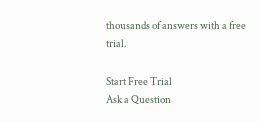thousands of answers with a free trial.

Start Free Trial
Ask a Question